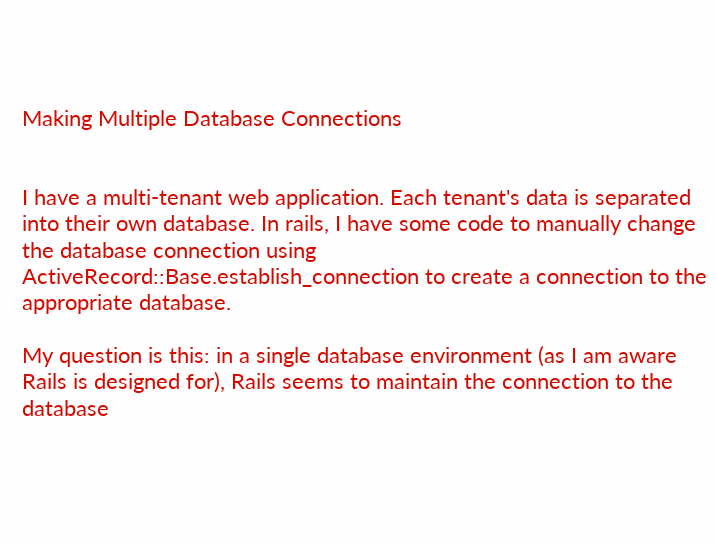Making Multiple Database Connections


I have a multi-tenant web application. Each tenant's data is separated into their own database. In rails, I have some code to manually change the database connection using ActiveRecord::Base.establish_connection to create a connection to the appropriate database.

My question is this: in a single database environment (as I am aware Rails is designed for), Rails seems to maintain the connection to the database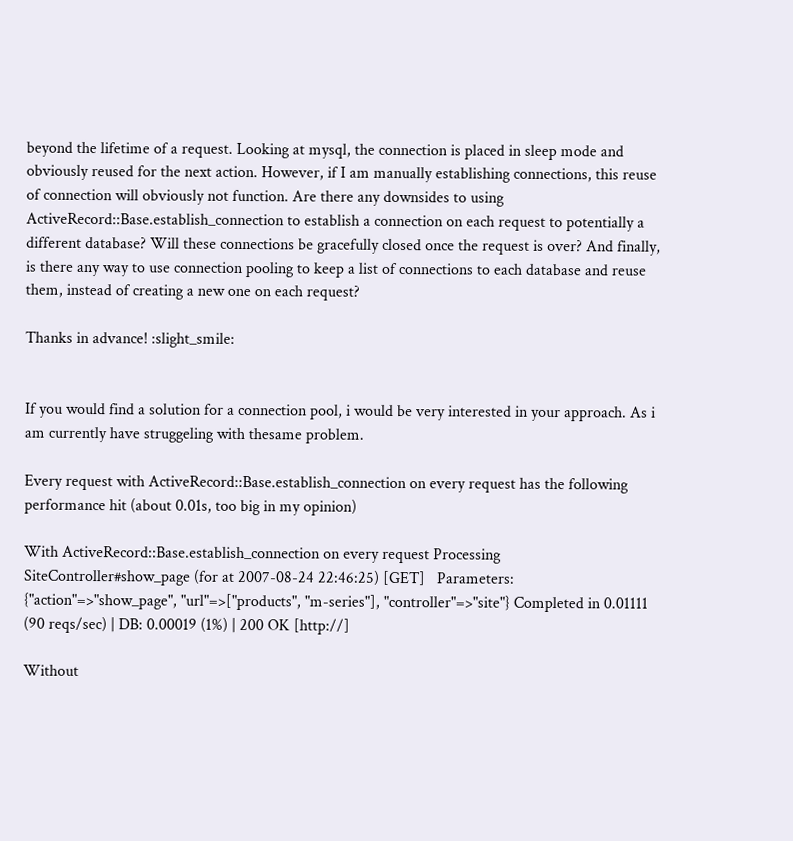beyond the lifetime of a request. Looking at mysql, the connection is placed in sleep mode and obviously reused for the next action. However, if I am manually establishing connections, this reuse of connection will obviously not function. Are there any downsides to using ActiveRecord::Base.establish_connection to establish a connection on each request to potentially a different database? Will these connections be gracefully closed once the request is over? And finally, is there any way to use connection pooling to keep a list of connections to each database and reuse them, instead of creating a new one on each request?

Thanks in advance! :slight_smile:


If you would find a solution for a connection pool, i would be very interested in your approach. As i am currently have struggeling with thesame problem.

Every request with ActiveRecord::Base.establish_connection on every request has the following performance hit (about 0.01s, too big in my opinion)

With ActiveRecord::Base.establish_connection on every request Processing SiteController#show_page (for at 2007-08-24 22:46:25) [GET]   Parameters: {"action"=>"show_page", "url"=>["products", "m-series"], "controller"=>"site"} Completed in 0.01111 (90 reqs/sec) | DB: 0.00019 (1%) | 200 OK [http://]

Without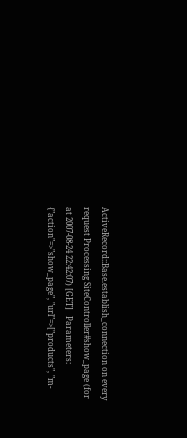ActiveRecord::Base.establish_connection on every request Processing SiteController#show_page (for at 2007-08-24 22:42:07) [GET]   Parameters: {"action"=>"show_page", "url"=>["products", "m-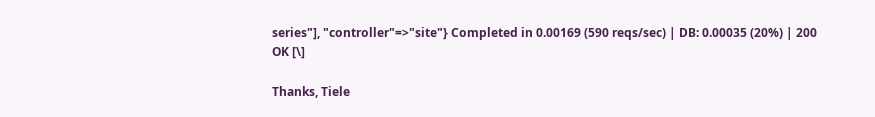series"], "controller"=>"site"} Completed in 0.00169 (590 reqs/sec) | DB: 0.00035 (20%) | 200 OK [\]

Thanks, Tiele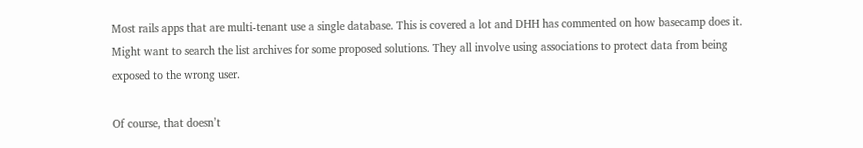Most rails apps that are multi-tenant use a single database. This is covered a lot and DHH has commented on how basecamp does it. Might want to search the list archives for some proposed solutions. They all involve using associations to protect data from being exposed to the wrong user.

Of course, that doesn’t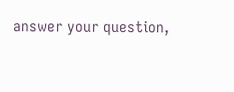answer your question,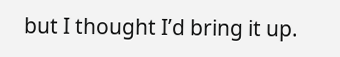but I thought I’d bring it up.